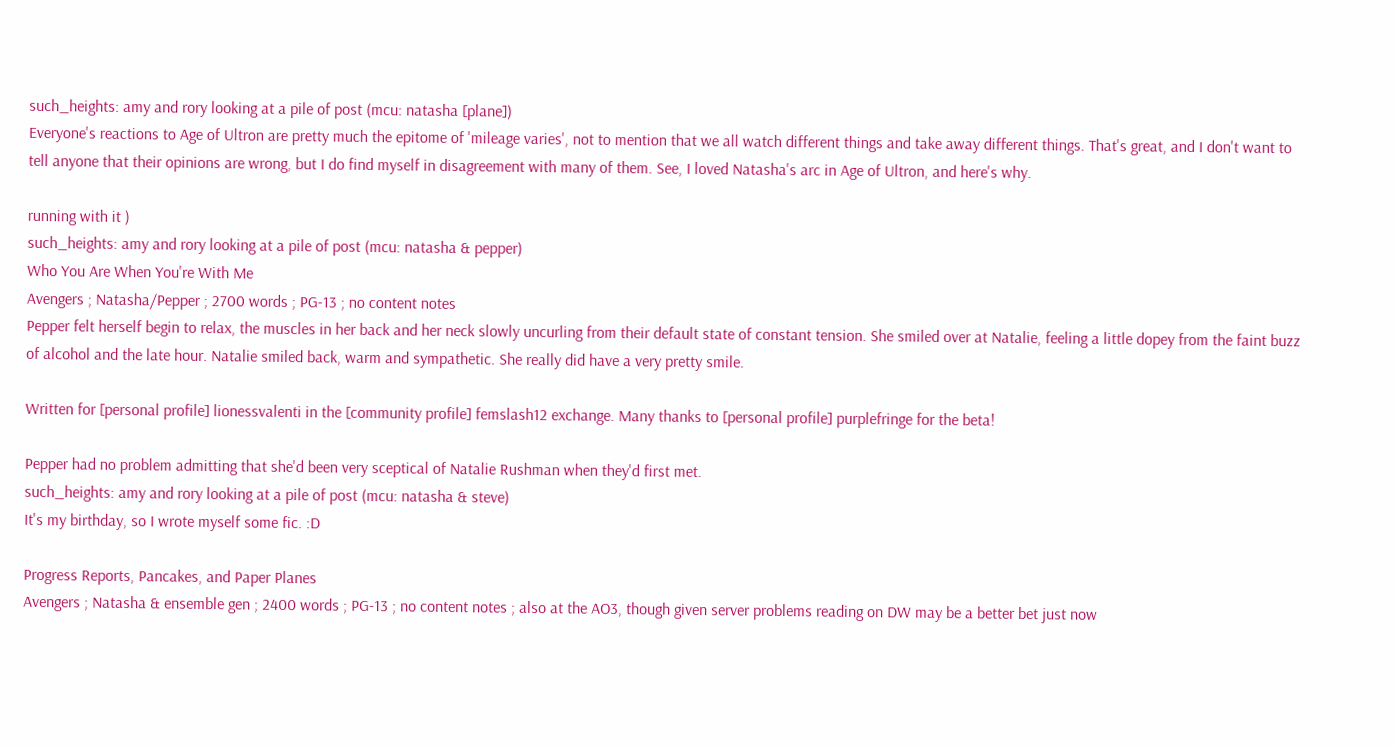such_heights: amy and rory looking at a pile of post (mcu: natasha [plane])
Everyone's reactions to Age of Ultron are pretty much the epitome of 'mileage varies', not to mention that we all watch different things and take away different things. That's great, and I don't want to tell anyone that their opinions are wrong, but I do find myself in disagreement with many of them. See, I loved Natasha's arc in Age of Ultron, and here's why.

running with it )
such_heights: amy and rory looking at a pile of post (mcu: natasha & pepper)
Who You Are When You're With Me
Avengers ; Natasha/Pepper ; 2700 words ; PG-13 ; no content notes
Pepper felt herself begin to relax, the muscles in her back and her neck slowly uncurling from their default state of constant tension. She smiled over at Natalie, feeling a little dopey from the faint buzz of alcohol and the late hour. Natalie smiled back, warm and sympathetic. She really did have a very pretty smile.

Written for [personal profile] lionessvalenti in the [community profile] femslash12 exchange. Many thanks to [personal profile] purplefringe for the beta!

Pepper had no problem admitting that she'd been very sceptical of Natalie Rushman when they'd first met.
such_heights: amy and rory looking at a pile of post (mcu: natasha & steve)
It's my birthday, so I wrote myself some fic. :D

Progress Reports, Pancakes, and Paper Planes
Avengers ; Natasha & ensemble gen ; 2400 words ; PG-13 ; no content notes ; also at the AO3, though given server problems reading on DW may be a better bet just now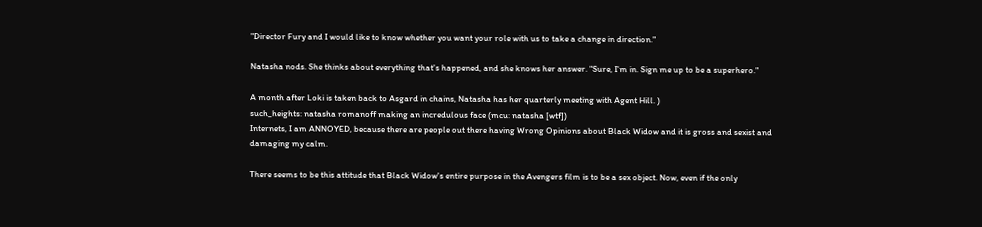"Director Fury and I would like to know whether you want your role with us to take a change in direction."

Natasha nods. She thinks about everything that's happened, and she knows her answer. "Sure, I'm in. Sign me up to be a superhero."

A month after Loki is taken back to Asgard in chains, Natasha has her quarterly meeting with Agent Hill. )
such_heights: natasha romanoff making an incredulous face (mcu: natasha [wtf])
Internets, I am ANNOYED, because there are people out there having Wrong Opinions about Black Widow and it is gross and sexist and damaging my calm.

There seems to be this attitude that Black Widow's entire purpose in the Avengers film is to be a sex object. Now, even if the only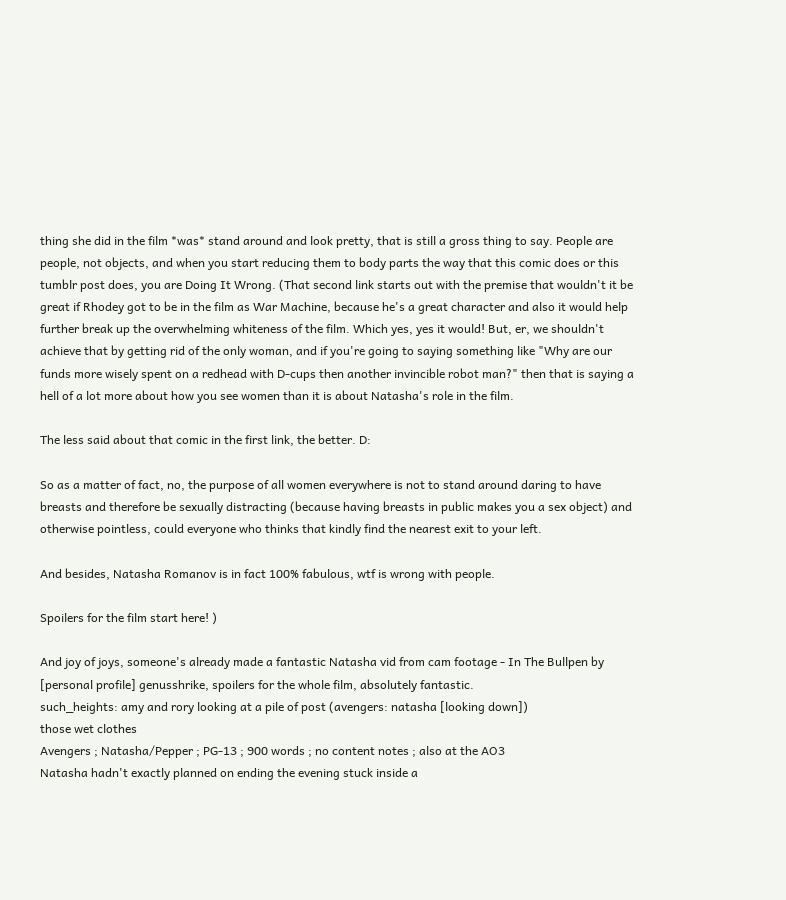thing she did in the film *was* stand around and look pretty, that is still a gross thing to say. People are people, not objects, and when you start reducing them to body parts the way that this comic does or this tumblr post does, you are Doing It Wrong. (That second link starts out with the premise that wouldn't it be great if Rhodey got to be in the film as War Machine, because he's a great character and also it would help further break up the overwhelming whiteness of the film. Which yes, yes it would! But, er, we shouldn't achieve that by getting rid of the only woman, and if you're going to saying something like "Why are our funds more wisely spent on a redhead with D-cups then another invincible robot man?" then that is saying a hell of a lot more about how you see women than it is about Natasha's role in the film.

The less said about that comic in the first link, the better. D:

So as a matter of fact, no, the purpose of all women everywhere is not to stand around daring to have breasts and therefore be sexually distracting (because having breasts in public makes you a sex object) and otherwise pointless, could everyone who thinks that kindly find the nearest exit to your left.

And besides, Natasha Romanov is in fact 100% fabulous, wtf is wrong with people.

Spoilers for the film start here! )

And joy of joys, someone's already made a fantastic Natasha vid from cam footage - In The Bullpen by [personal profile] genusshrike, spoilers for the whole film, absolutely fantastic.
such_heights: amy and rory looking at a pile of post (avengers: natasha [looking down])
those wet clothes
Avengers ; Natasha/Pepper ; PG-13 ; 900 words ; no content notes ; also at the AO3
Natasha hadn't exactly planned on ending the evening stuck inside a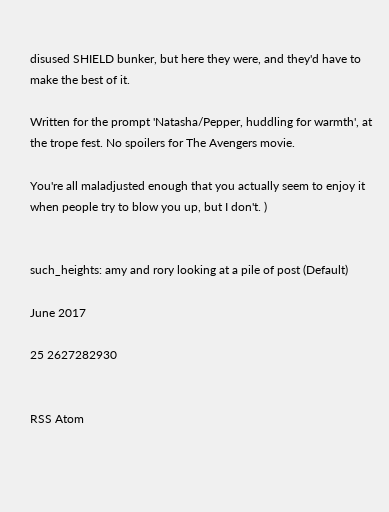disused SHIELD bunker, but here they were, and they'd have to make the best of it.

Written for the prompt 'Natasha/Pepper, huddling for warmth', at the trope fest. No spoilers for The Avengers movie.

You're all maladjusted enough that you actually seem to enjoy it when people try to blow you up, but I don't. )


such_heights: amy and rory looking at a pile of post (Default)

June 2017

25 2627282930


RSS Atom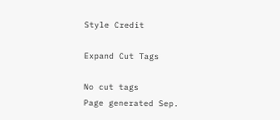Style Credit

Expand Cut Tags

No cut tags
Page generated Sep.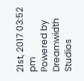21st, 2017 03:52 pm
Powered by Dreamwidth Studios